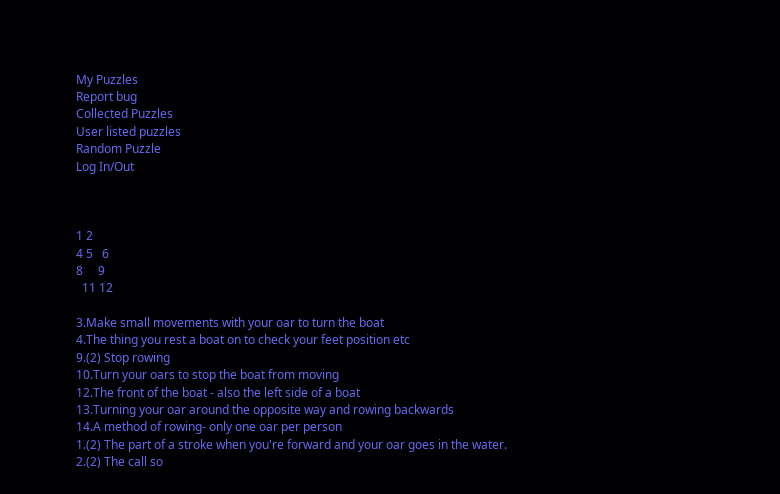My Puzzles
Report bug
Collected Puzzles
User listed puzzles
Random Puzzle
Log In/Out



1 2
4 5   6
8     9
  11 12

3.Make small movements with your oar to turn the boat
4.The thing you rest a boat on to check your feet position etc
9.(2) Stop rowing
10.Turn your oars to stop the boat from moving
12.The front of the boat - also the left side of a boat
13.Turning your oar around the opposite way and rowing backwards
14.A method of rowing- only one oar per person
1.(2) The part of a stroke when you're forward and your oar goes in the water.
2.(2) The call so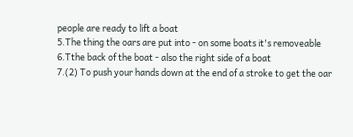people are ready to lift a boat
5.The thing the oars are put into - on some boats it's removeable
6.Tthe back of the boat - also the right side of a boat
7.(2) To push your hands down at the end of a stroke to get the oar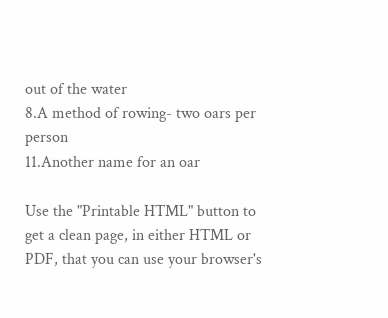out of the water
8.A method of rowing- two oars per person
11.Another name for an oar

Use the "Printable HTML" button to get a clean page, in either HTML or PDF, that you can use your browser's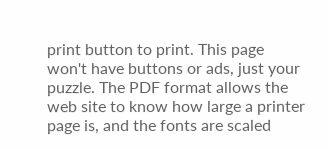print button to print. This page won't have buttons or ads, just your puzzle. The PDF format allows the web site to know how large a printer page is, and the fonts are scaled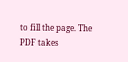to fill the page. The PDF takes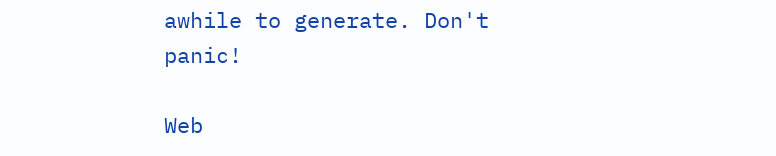awhile to generate. Don't panic!

Web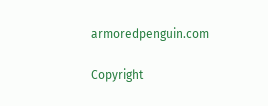armoredpenguin.com

Copyright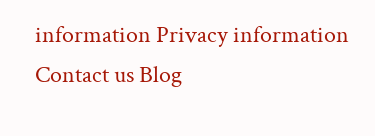information Privacy information Contact us Blog